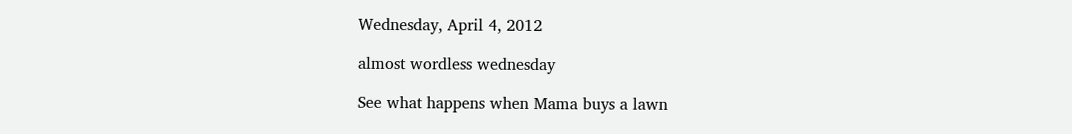Wednesday, April 4, 2012

almost wordless wednesday

See what happens when Mama buys a lawn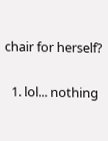chair for herself?


  1. lol... nothing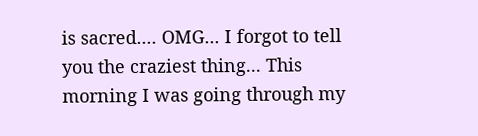is sacred.... OMG... I forgot to tell you the craziest thing... This morning I was going through my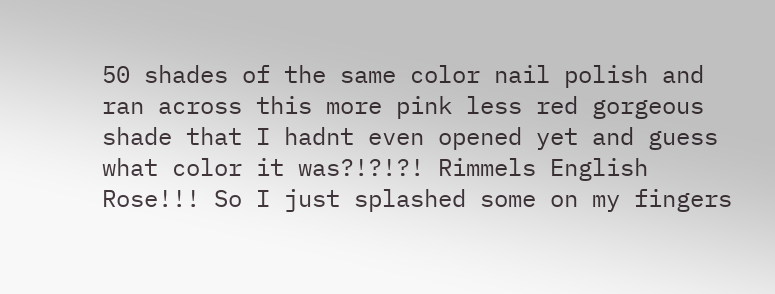50 shades of the same color nail polish and ran across this more pink less red gorgeous shade that I hadnt even opened yet and guess what color it was?!?!?! Rimmels English Rose!!! So I just splashed some on my fingers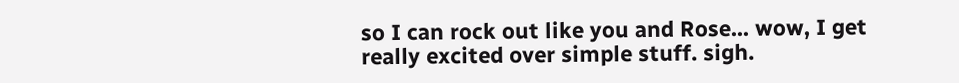so I can rock out like you and Rose... wow, I get really excited over simple stuff. sigh.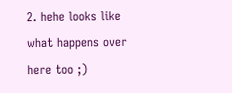2. hehe looks like what happens over here too ;)